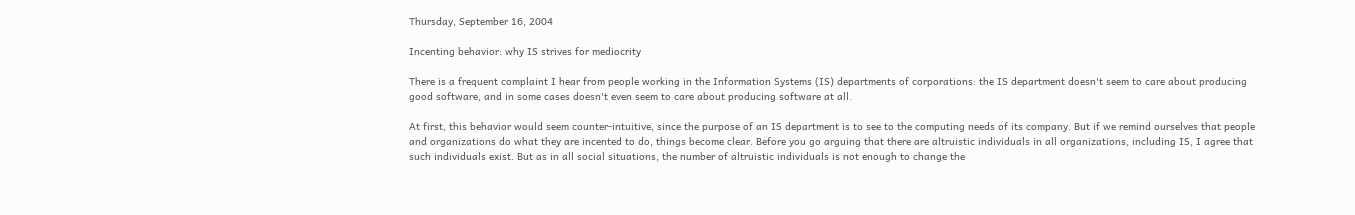Thursday, September 16, 2004

Incenting behavior: why IS strives for mediocrity

There is a frequent complaint I hear from people working in the Information Systems (IS) departments of corporations: the IS department doesn't seem to care about producing good software, and in some cases doesn't even seem to care about producing software at all.

At first, this behavior would seem counter-intuitive, since the purpose of an IS department is to see to the computing needs of its company. But if we remind ourselves that people and organizations do what they are incented to do, things become clear. Before you go arguing that there are altruistic individuals in all organizations, including IS, I agree that such individuals exist. But as in all social situations, the number of altruistic individuals is not enough to change the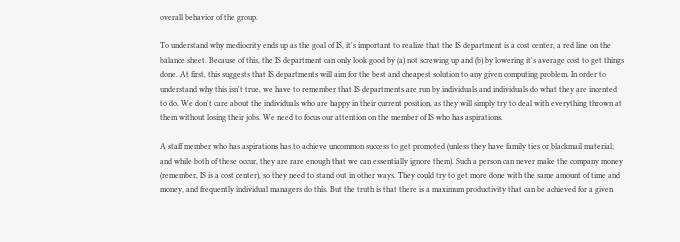overall behavior of the group.

To understand why mediocrity ends up as the goal of IS, it's important to realize that the IS department is a cost center, a red line on the balance sheet. Because of this, the IS department can only look good by (a) not screwing up and (b) by lowering it's average cost to get things done. At first, this suggests that IS departments will aim for the best and cheapest solution to any given computing problem. In order to understand why this isn't true, we have to remember that IS departments are run by individuals and individuals do what they are incented to do. We don't care about the individuals who are happy in their current position, as they will simply try to deal with everything thrown at them without losing their jobs. We need to focus our attention on the member of IS who has aspirations.

A staff member who has aspirations has to achieve uncommon success to get promoted (unless they have family ties or blackmail material; and while both of these occur, they are rare enough that we can essentially ignore them). Such a person can never make the company money (remember, IS is a cost center), so they need to stand out in other ways. They could try to get more done with the same amount of time and money, and frequently individual managers do this. But the truth is that there is a maximum productivity that can be achieved for a given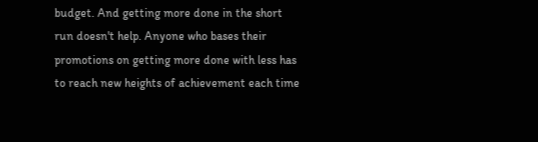budget. And getting more done in the short run doesn't help. Anyone who bases their promotions on getting more done with less has to reach new heights of achievement each time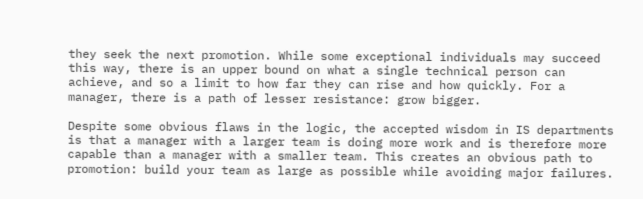they seek the next promotion. While some exceptional individuals may succeed this way, there is an upper bound on what a single technical person can achieve, and so a limit to how far they can rise and how quickly. For a manager, there is a path of lesser resistance: grow bigger.

Despite some obvious flaws in the logic, the accepted wisdom in IS departments is that a manager with a larger team is doing more work and is therefore more capable than a manager with a smaller team. This creates an obvious path to promotion: build your team as large as possible while avoiding major failures.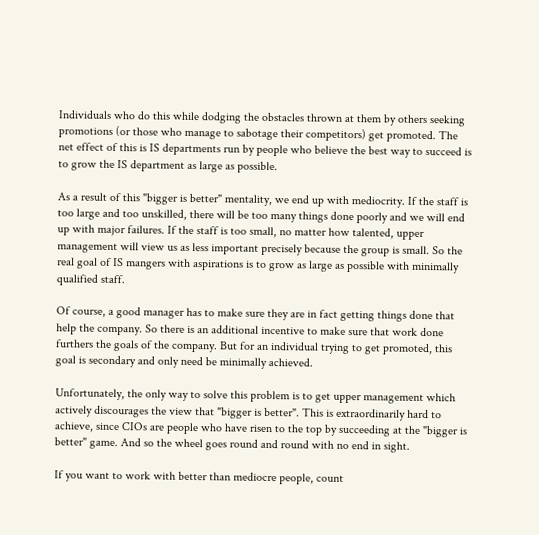Individuals who do this while dodging the obstacles thrown at them by others seeking promotions (or those who manage to sabotage their competitors) get promoted. The net effect of this is IS departments run by people who believe the best way to succeed is to grow the IS department as large as possible.

As a result of this "bigger is better" mentality, we end up with mediocrity. If the staff is too large and too unskilled, there will be too many things done poorly and we will end up with major failures. If the staff is too small, no matter how talented, upper management will view us as less important precisely because the group is small. So the real goal of IS mangers with aspirations is to grow as large as possible with minimally qualified staff.

Of course, a good manager has to make sure they are in fact getting things done that help the company. So there is an additional incentive to make sure that work done furthers the goals of the company. But for an individual trying to get promoted, this goal is secondary and only need be minimally achieved.

Unfortunately, the only way to solve this problem is to get upper management which actively discourages the view that "bigger is better". This is extraordinarily hard to achieve, since CIOs are people who have risen to the top by succeeding at the "bigger is better" game. And so the wheel goes round and round with no end in sight.

If you want to work with better than mediocre people, count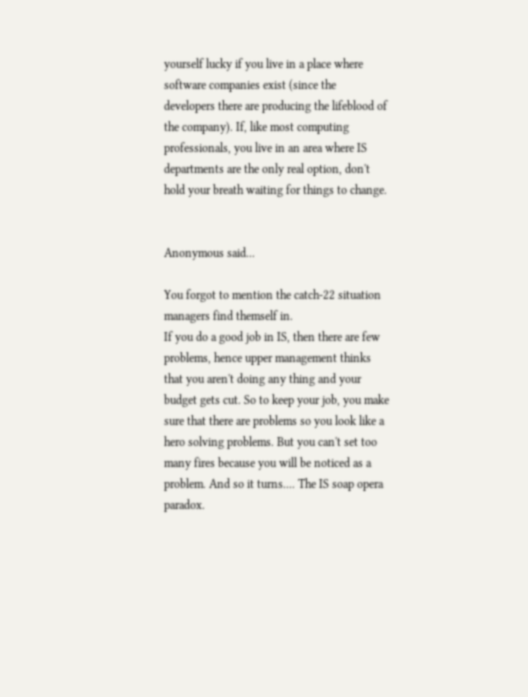yourself lucky if you live in a place where software companies exist (since the developers there are producing the lifeblood of the company). If, like most computing professionals, you live in an area where IS departments are the only real option, don't hold your breath waiting for things to change.


Anonymous said...

You forgot to mention the catch-22 situation managers find themself in.
If you do a good job in IS, then there are few problems, hence upper management thinks that you aren't doing any thing and your budget gets cut. So to keep your job, you make sure that there are problems so you look like a hero solving problems. But you can't set too many fires because you will be noticed as a problem. And so it turns.... The IS soap opera paradox.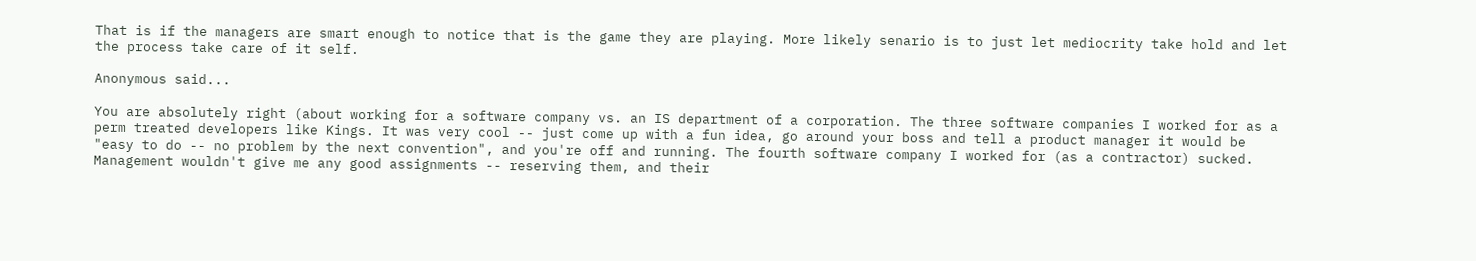That is if the managers are smart enough to notice that is the game they are playing. More likely senario is to just let mediocrity take hold and let the process take care of it self.

Anonymous said...

You are absolutely right (about working for a software company vs. an IS department of a corporation. The three software companies I worked for as a perm treated developers like Kings. It was very cool -- just come up with a fun idea, go around your boss and tell a product manager it would be "easy to do -- no problem by the next convention", and you're off and running. The fourth software company I worked for (as a contractor) sucked. Management wouldn't give me any good assignments -- reserving them, and their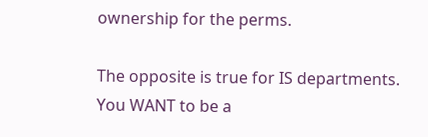ownership for the perms.

The opposite is true for IS departments. You WANT to be a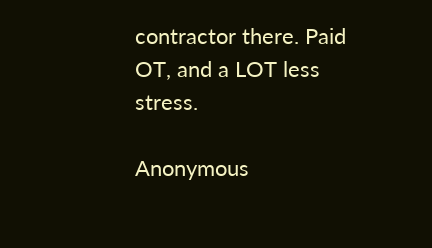contractor there. Paid OT, and a LOT less stress.

Anonymous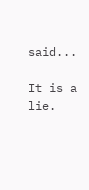said...

It is a lie.